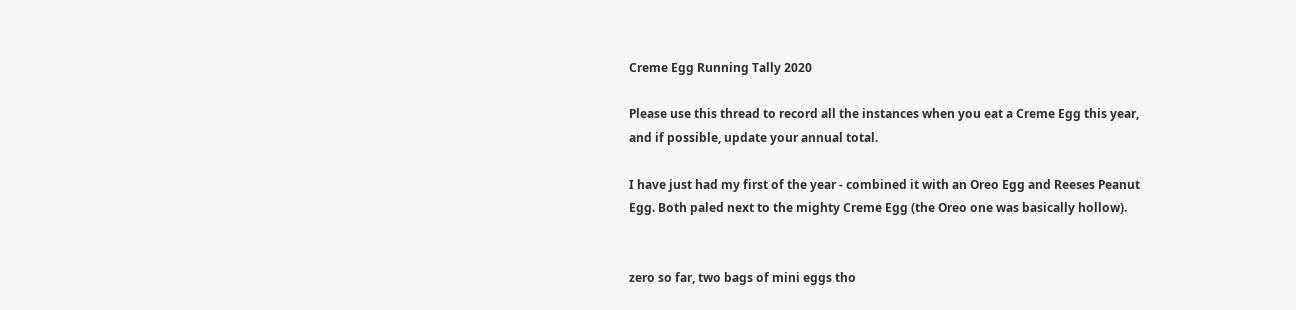Creme Egg Running Tally 2020

Please use this thread to record all the instances when you eat a Creme Egg this year, and if possible, update your annual total.

I have just had my first of the year - combined it with an Oreo Egg and Reeses Peanut Egg. Both paled next to the mighty Creme Egg (the Oreo one was basically hollow).


zero so far, two bags of mini eggs tho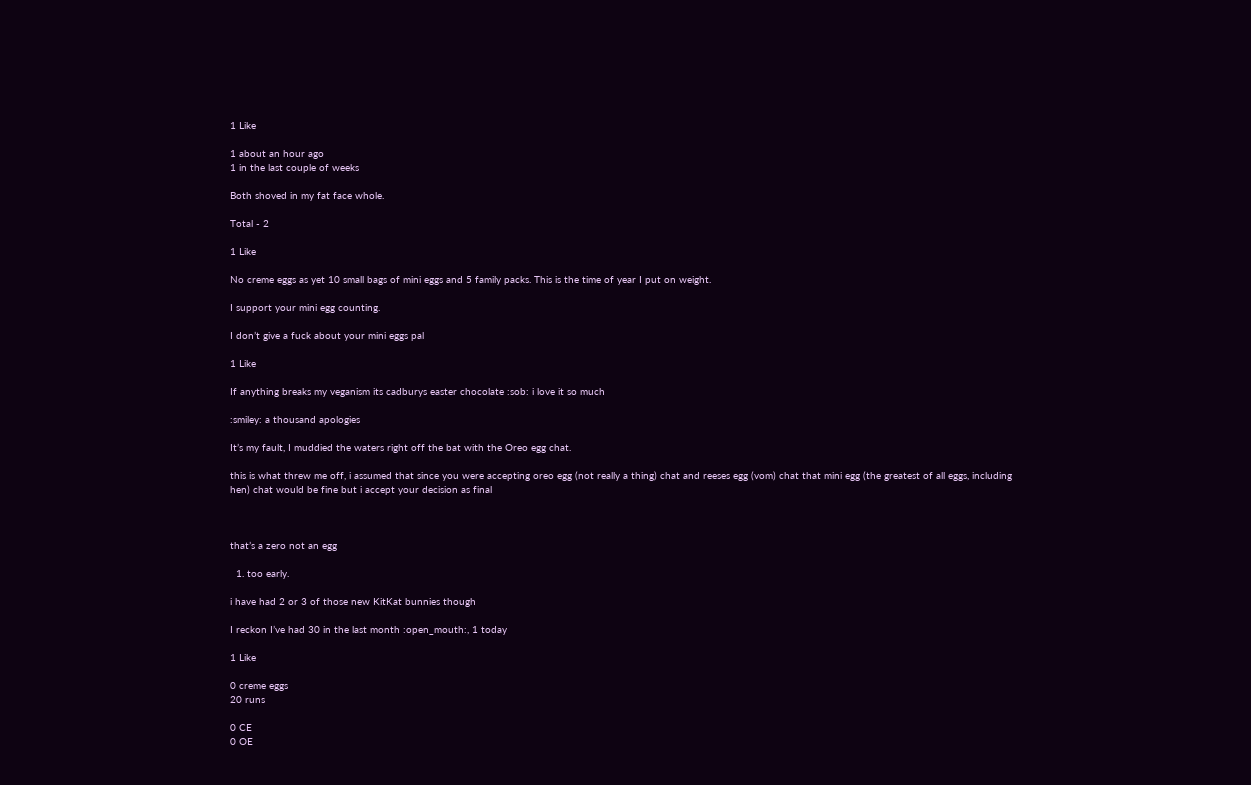1 Like

1 about an hour ago
1 in the last couple of weeks

Both shoved in my fat face whole.

Total - 2

1 Like

No creme eggs as yet 10 small bags of mini eggs and 5 family packs. This is the time of year I put on weight.

I support your mini egg counting.

I don’t give a fuck about your mini eggs pal

1 Like

If anything breaks my veganism its cadburys easter chocolate :sob: i love it so much

:smiley: a thousand apologies

It’s my fault, I muddied the waters right off the bat with the Oreo egg chat.

this is what threw me off, i assumed that since you were accepting oreo egg (not really a thing) chat and reeses egg (vom) chat that mini egg (the greatest of all eggs, including hen) chat would be fine but i accept your decision as final



that’s a zero not an egg

  1. too early.

i have had 2 or 3 of those new KitKat bunnies though

I reckon I’ve had 30 in the last month :open_mouth:, 1 today

1 Like

0 creme eggs
20 runs

0 CE
0 OE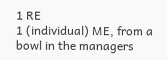1 RE
1 (individual) ME, from a bowl in the managers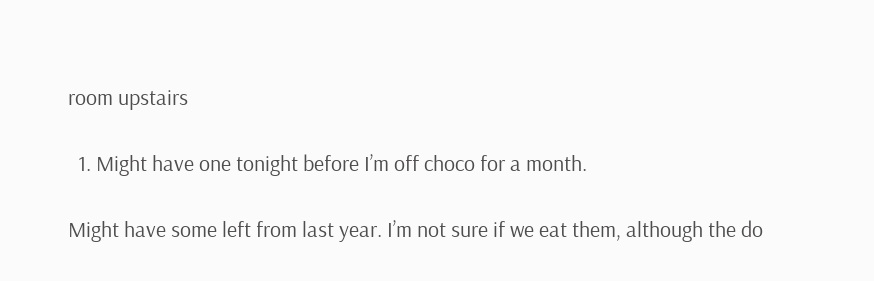room upstairs

  1. Might have one tonight before I’m off choco for a month.

Might have some left from last year. I’m not sure if we eat them, although the do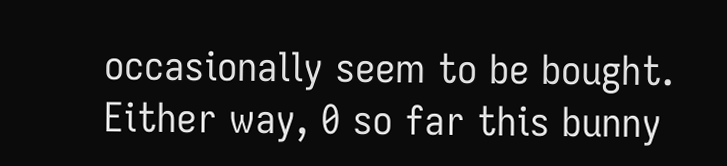occasionally seem to be bought. Either way, 0 so far this bunny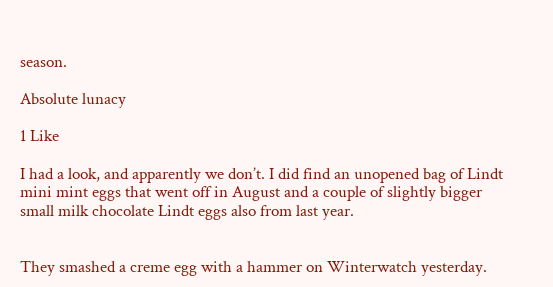season.

Absolute lunacy

1 Like

I had a look, and apparently we don’t. I did find an unopened bag of Lindt mini mint eggs that went off in August and a couple of slightly bigger small milk chocolate Lindt eggs also from last year.


They smashed a creme egg with a hammer on Winterwatch yesterday.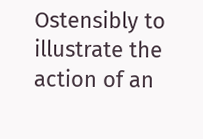Ostensibly to illustrate the action of an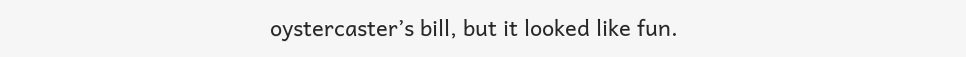oystercaster’s bill, but it looked like fun.